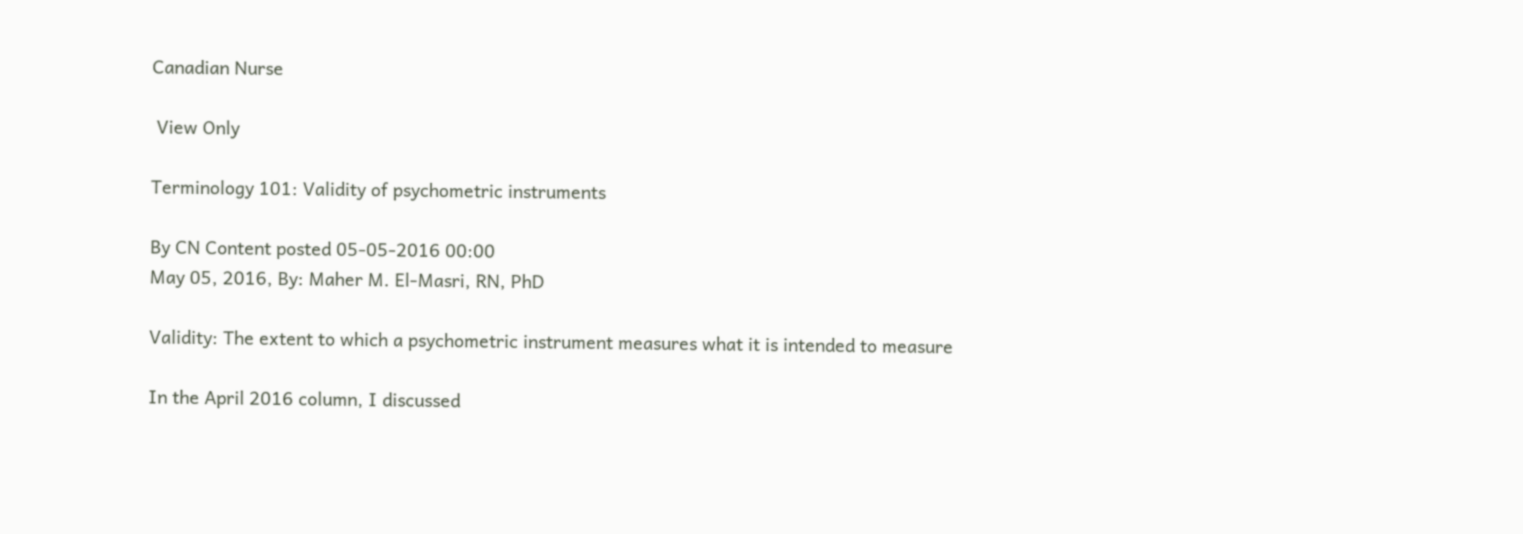Canadian Nurse

 View Only

Terminology 101: Validity of psychometric instruments

By CN Content posted 05-05-2016 00:00
May 05, 2016, By: Maher M. El-Masri, RN, PhD

Validity: The extent to which a psychometric instrument measures what it is intended to measure

In the April 2016 column, I discussed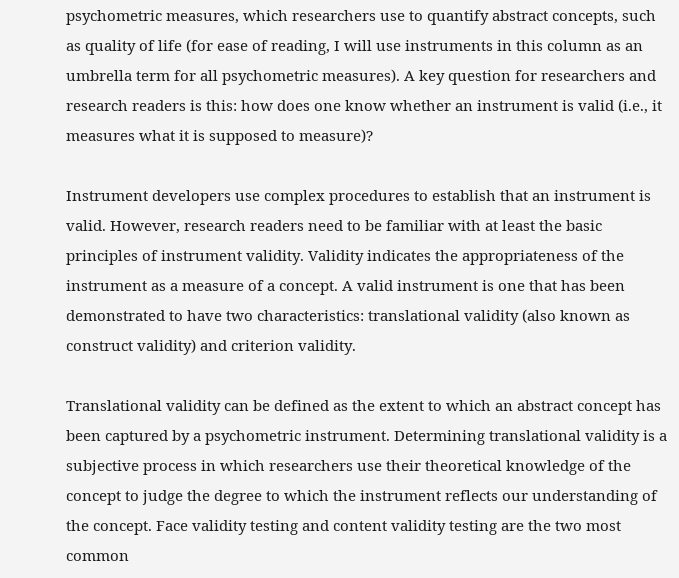psychometric measures, which researchers use to quantify abstract concepts, such as quality of life (for ease of reading, I will use instruments in this column as an umbrella term for all psychometric measures). A key question for researchers and research readers is this: how does one know whether an instrument is valid (i.e., it measures what it is supposed to measure)?

Instrument developers use complex procedures to establish that an instrument is valid. However, research readers need to be familiar with at least the basic principles of instrument validity. Validity indicates the appropriateness of the instrument as a measure of a concept. A valid instrument is one that has been demonstrated to have two characteristics: translational validity (also known as construct validity) and criterion validity.

Translational validity can be defined as the extent to which an abstract concept has been captured by a psychometric instrument. Determining translational validity is a subjective process in which researchers use their theoretical knowledge of the concept to judge the degree to which the instrument reflects our understanding of the concept. Face validity testing and content validity testing are the two most common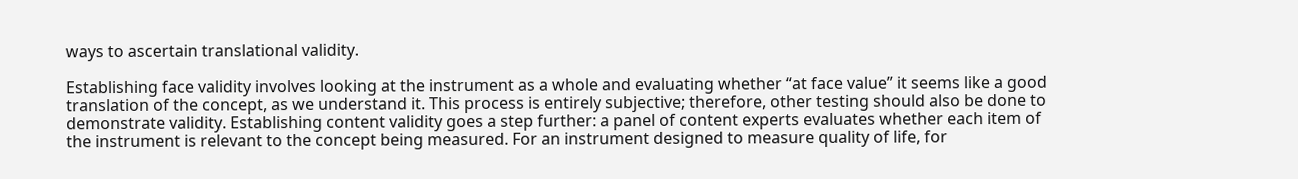ways to ascertain translational validity.

Establishing face validity involves looking at the instrument as a whole and evaluating whether “at face value” it seems like a good translation of the concept, as we understand it. This process is entirely subjective; therefore, other testing should also be done to demonstrate validity. Establishing content validity goes a step further: a panel of content experts evaluates whether each item of the instrument is relevant to the concept being measured. For an instrument designed to measure quality of life, for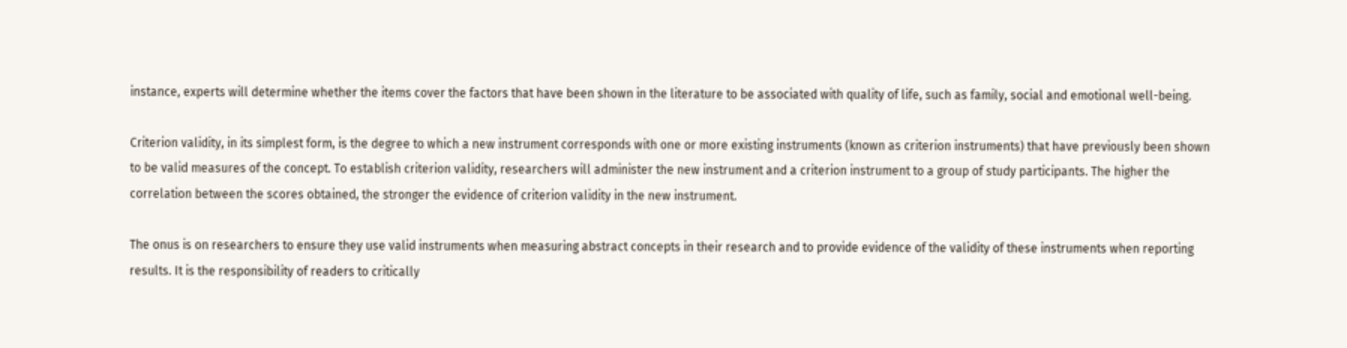instance, experts will determine whether the items cover the factors that have been shown in the literature to be associated with quality of life, such as family, social and emotional well-being.

Criterion validity, in its simplest form, is the degree to which a new instrument corresponds with one or more existing instruments (known as criterion instruments) that have previously been shown to be valid measures of the concept. To establish criterion validity, researchers will administer the new instrument and a criterion instrument to a group of study participants. The higher the correlation between the scores obtained, the stronger the evidence of criterion validity in the new instrument.

The onus is on researchers to ensure they use valid instruments when measuring abstract concepts in their research and to provide evidence of the validity of these instruments when reporting results. It is the responsibility of readers to critically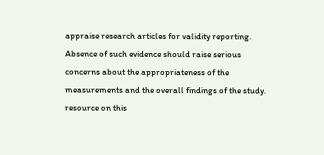appraise research articles for validity reporting. Absence of such evidence should raise serious concerns about the appropriateness of the measurements and the overall findings of the study. resource on this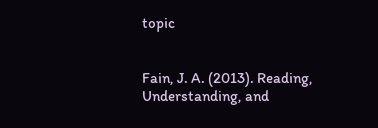topic


Fain, J. A. (2013). Reading, Understanding, and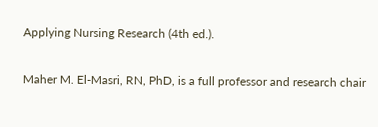Applying Nursing Research (4th ed.).

Maher M. El-Masri, RN, PhD, is a full professor and research chair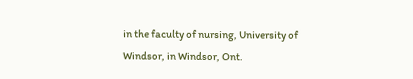in the faculty of nursing, University of Windsor, in Windsor, Ont.